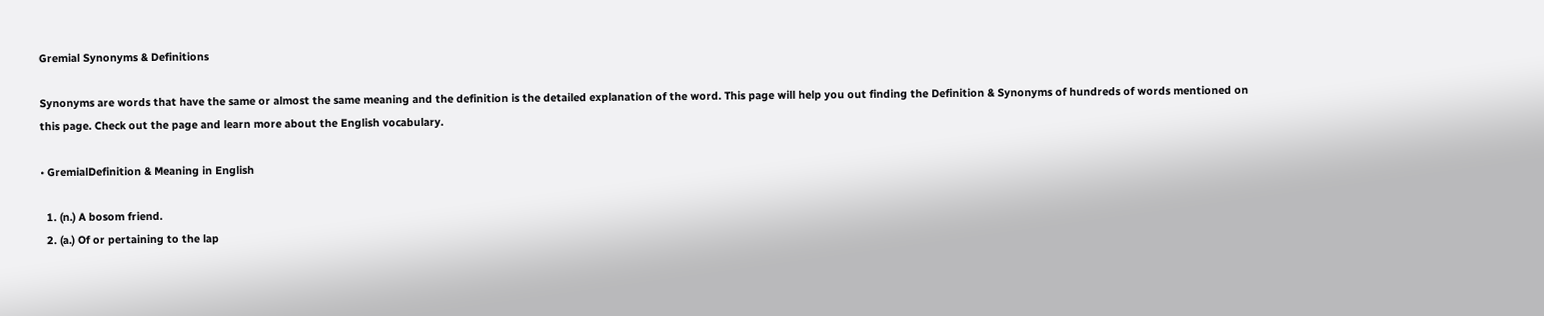Gremial Synonyms & Definitions

Synonyms are words that have the same or almost the same meaning and the definition is the detailed explanation of the word. This page will help you out finding the Definition & Synonyms of hundreds of words mentioned on this page. Check out the page and learn more about the English vocabulary.

• GremialDefinition & Meaning in English

  1. (n.) A bosom friend.
  2. (a.) Of or pertaining to the lap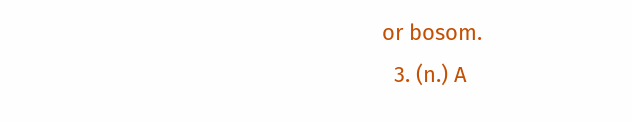or bosom.
  3. (n.) A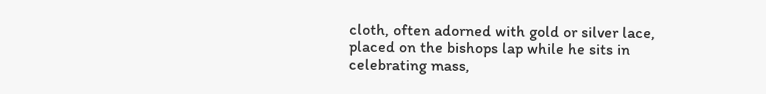cloth, often adorned with gold or silver lace, placed on the bishops lap while he sits in celebrating mass,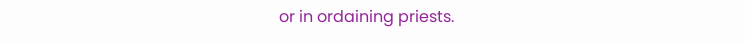or in ordaining priests.